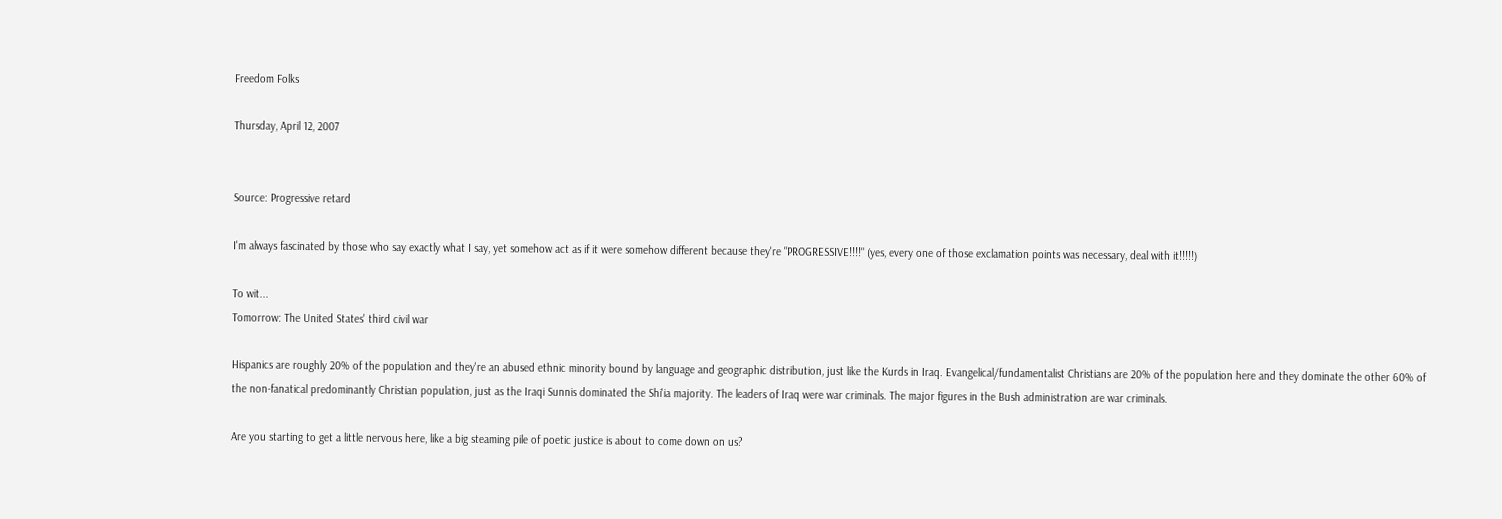Freedom Folks

Thursday, April 12, 2007


Source: Progressive retard

I'm always fascinated by those who say exactly what I say, yet somehow act as if it were somehow different because they're "PROGRESSIVE!!!!" (yes, every one of those exclamation points was necessary, deal with it!!!!!)

To wit...
Tomorrow: The United States' third civil war

Hispanics are roughly 20% of the population and they're an abused ethnic minority bound by language and geographic distribution, just like the Kurds in Iraq. Evangelical/fundamentalist Christians are 20% of the population here and they dominate the other 60% of the non-fanatical predominantly Christian population, just as the Iraqi Sunnis dominated the Shi'ia majority. The leaders of Iraq were war criminals. The major figures in the Bush administration are war criminals.

Are you starting to get a little nervous here, like a big steaming pile of poetic justice is about to come down on us?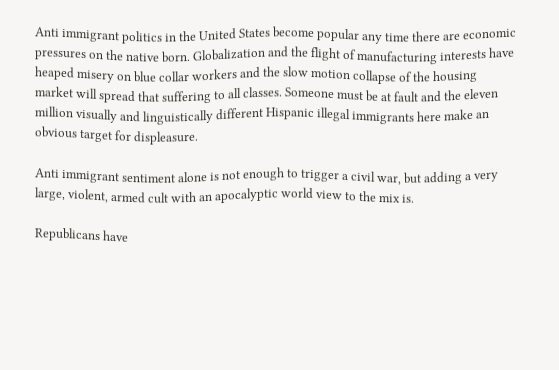Anti immigrant politics in the United States become popular any time there are economic pressures on the native born. Globalization and the flight of manufacturing interests have heaped misery on blue collar workers and the slow motion collapse of the housing market will spread that suffering to all classes. Someone must be at fault and the eleven million visually and linguistically different Hispanic illegal immigrants here make an obvious target for displeasure.

Anti immigrant sentiment alone is not enough to trigger a civil war, but adding a very large, violent, armed cult with an apocalyptic world view to the mix is.

Republicans have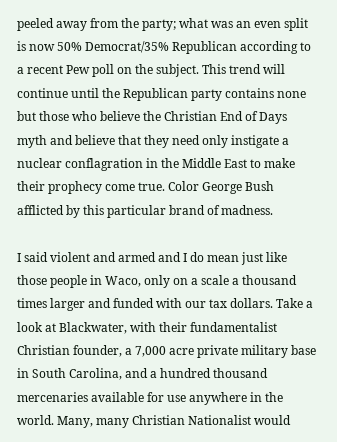peeled away from the party; what was an even split is now 50% Democrat/35% Republican according to a recent Pew poll on the subject. This trend will continue until the Republican party contains none but those who believe the Christian End of Days myth and believe that they need only instigate a nuclear conflagration in the Middle East to make their prophecy come true. Color George Bush afflicted by this particular brand of madness.

I said violent and armed and I do mean just like those people in Waco, only on a scale a thousand times larger and funded with our tax dollars. Take a look at Blackwater, with their fundamentalist Christian founder, a 7,000 acre private military base in South Carolina, and a hundred thousand mercenaries available for use anywhere in the world. Many, many Christian Nationalist would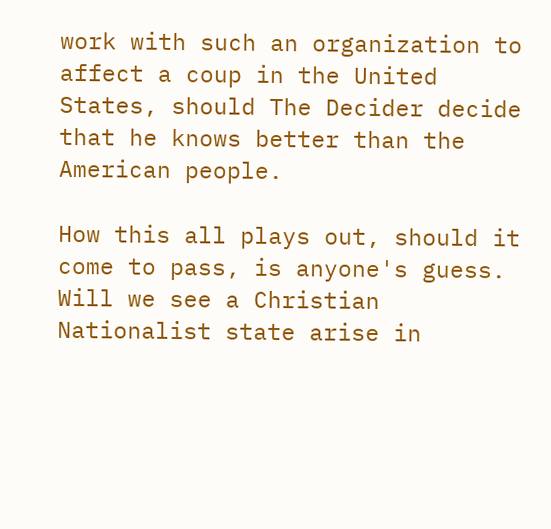work with such an organization to affect a coup in the United States, should The Decider decide that he knows better than the American people.

How this all plays out, should it come to pass, is anyone's guess. Will we see a Christian Nationalist state arise in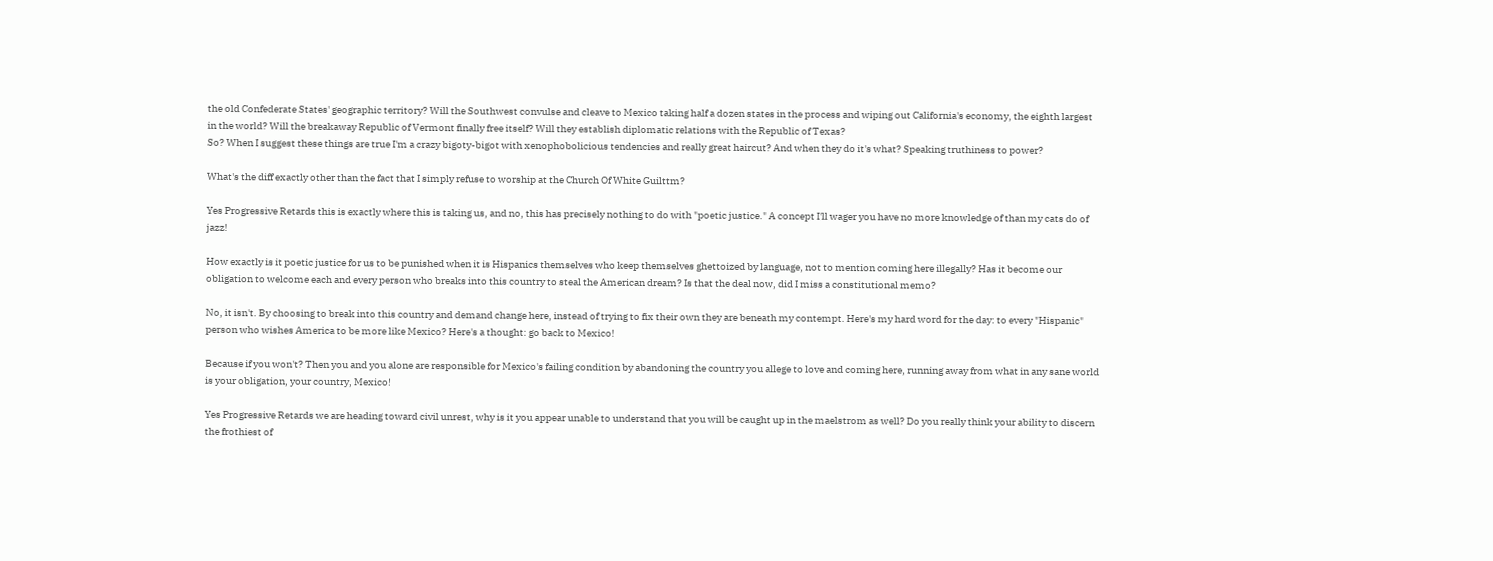the old Confederate States' geographic territory? Will the Southwest convulse and cleave to Mexico taking half a dozen states in the process and wiping out California's economy, the eighth largest in the world? Will the breakaway Republic of Vermont finally free itself? Will they establish diplomatic relations with the Republic of Texas?
So? When I suggest these things are true I'm a crazy bigoty-bigot with xenophobolicious tendencies and really great haircut? And when they do it's what? Speaking truthiness to power?

What's the diff exactly other than the fact that I simply refuse to worship at the Church Of White Guilttm?

Yes Progressive Retards this is exactly where this is taking us, and no, this has precisely nothing to do with "poetic justice." A concept I'll wager you have no more knowledge of than my cats do of jazz!

How exactly is it poetic justice for us to be punished when it is Hispanics themselves who keep themselves ghettoized by language, not to mention coming here illegally? Has it become our obligation to welcome each and every person who breaks into this country to steal the American dream? Is that the deal now, did I miss a constitutional memo?

No, it isn't. By choosing to break into this country and demand change here, instead of trying to fix their own they are beneath my contempt. Here's my hard word for the day: to every "Hispanic" person who wishes America to be more like Mexico? Here's a thought: go back to Mexico!

Because if you won't? Then you and you alone are responsible for Mexico's failing condition by abandoning the country you allege to love and coming here, running away from what in any sane world is your obligation, your country, Mexico!

Yes Progressive Retards we are heading toward civil unrest, why is it you appear unable to understand that you will be caught up in the maelstrom as well? Do you really think your ability to discern the frothiest of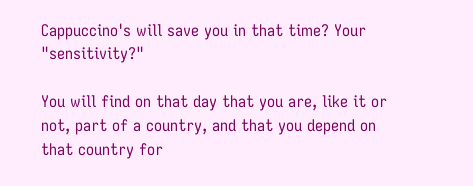Cappuccino's will save you in that time? Your "sensitivity?"

You will find on that day that you are, like it or not, part of a country, and that you depend on that country for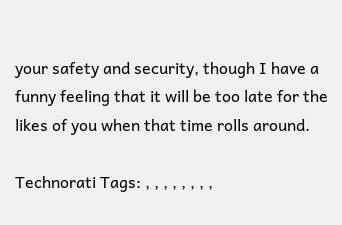your safety and security, though I have a funny feeling that it will be too late for the likes of you when that time rolls around.

Technorati Tags: , , , , , , , ,